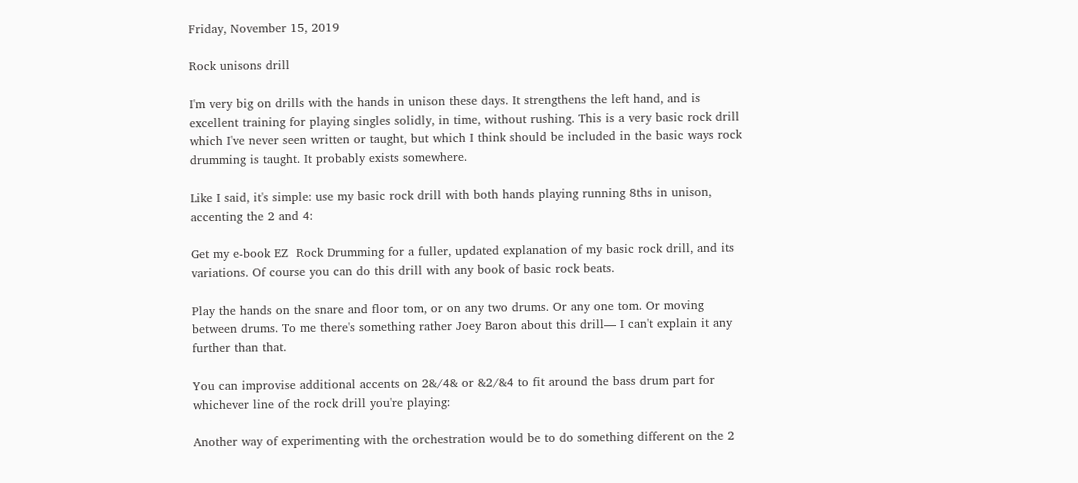Friday, November 15, 2019

Rock unisons drill

I'm very big on drills with the hands in unison these days. It strengthens the left hand, and is excellent training for playing singles solidly, in time, without rushing. This is a very basic rock drill which I've never seen written or taught, but which I think should be included in the basic ways rock drumming is taught. It probably exists somewhere.

Like I said, it's simple: use my basic rock drill with both hands playing running 8ths in unison, accenting the 2 and 4:

Get my e-book EZ  Rock Drumming for a fuller, updated explanation of my basic rock drill, and its variations. Of course you can do this drill with any book of basic rock beats.

Play the hands on the snare and floor tom, or on any two drums. Or any one tom. Or moving between drums. To me there's something rather Joey Baron about this drill— I can't explain it any further than that.

You can improvise additional accents on 2&/4& or &2/&4 to fit around the bass drum part for whichever line of the rock drill you're playing:

Another way of experimenting with the orchestration would be to do something different on the 2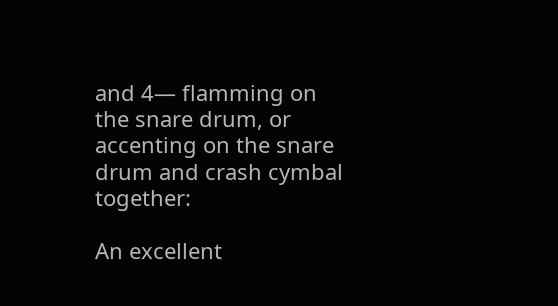and 4— flamming on the snare drum, or accenting on the snare drum and crash cymbal together:

An excellent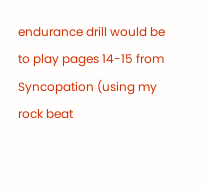endurance drill would be to play pages 14-15 from Syncopation (using my rock beat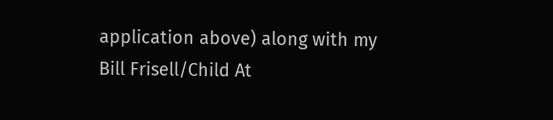application above) along with my Bill Frisell/Child At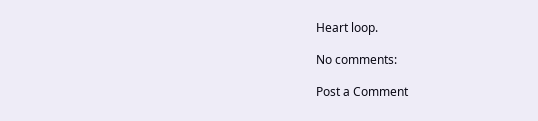Heart loop.

No comments:

Post a Comment